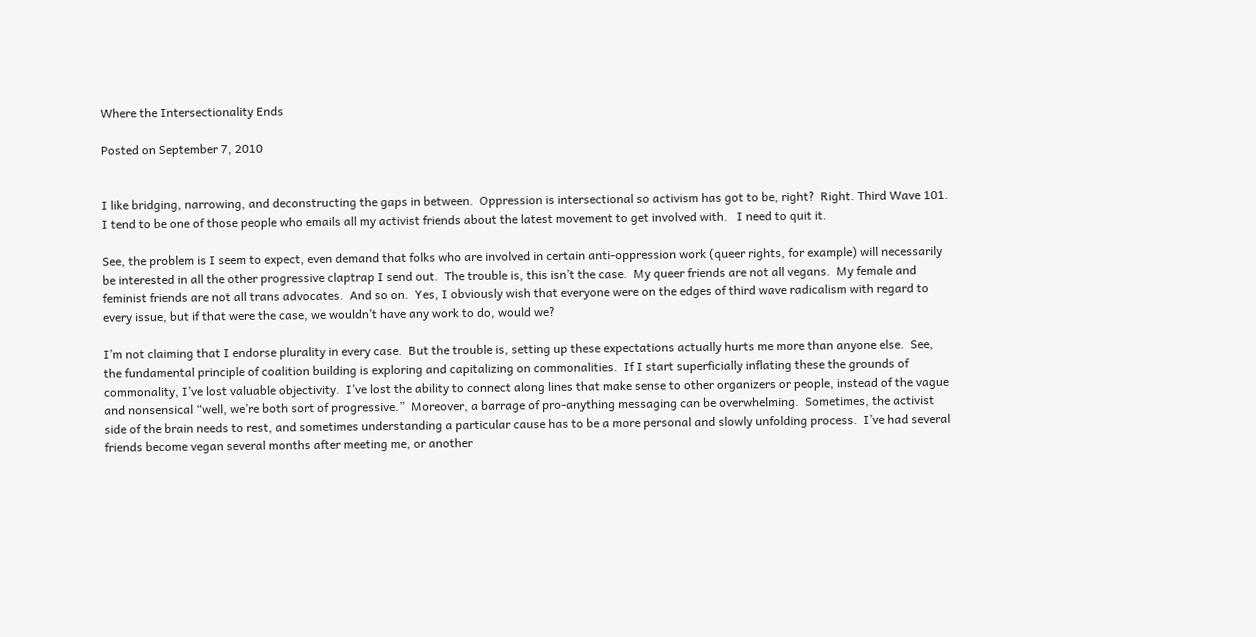Where the Intersectionality Ends

Posted on September 7, 2010


I like bridging, narrowing, and deconstructing the gaps in between.  Oppression is intersectional so activism has got to be, right?  Right. Third Wave 101.  I tend to be one of those people who emails all my activist friends about the latest movement to get involved with.   I need to quit it.

See, the problem is I seem to expect, even demand that folks who are involved in certain anti-oppression work (queer rights, for example) will necessarily be interested in all the other progressive claptrap I send out.  The trouble is, this isn’t the case.  My queer friends are not all vegans.  My female and feminist friends are not all trans advocates.  And so on.  Yes, I obviously wish that everyone were on the edges of third wave radicalism with regard to every issue, but if that were the case, we wouldn’t have any work to do, would we?

I’m not claiming that I endorse plurality in every case.  But the trouble is, setting up these expectations actually hurts me more than anyone else.  See, the fundamental principle of coalition building is exploring and capitalizing on commonalities.  If I start superficially inflating these the grounds of commonality, I’ve lost valuable objectivity.  I’ve lost the ability to connect along lines that make sense to other organizers or people, instead of the vague and nonsensical “well, we’re both sort of progressive.”  Moreover, a barrage of pro-anything messaging can be overwhelming.  Sometimes, the activist side of the brain needs to rest, and sometimes understanding a particular cause has to be a more personal and slowly unfolding process.  I’ve had several friends become vegan several months after meeting me, or another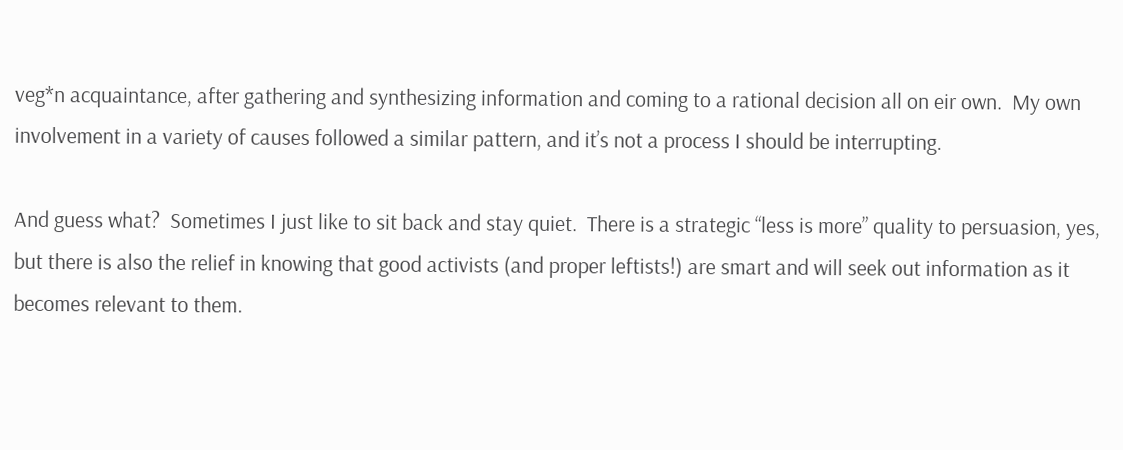veg*n acquaintance, after gathering and synthesizing information and coming to a rational decision all on eir own.  My own involvement in a variety of causes followed a similar pattern, and it’s not a process I should be interrupting.

And guess what?  Sometimes I just like to sit back and stay quiet.  There is a strategic “less is more” quality to persuasion, yes, but there is also the relief in knowing that good activists (and proper leftists!) are smart and will seek out information as it becomes relevant to them.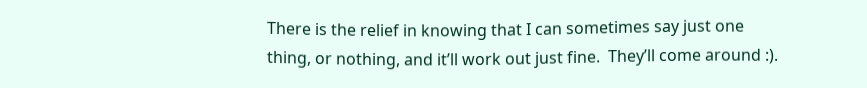There is the relief in knowing that I can sometimes say just one thing, or nothing, and it’ll work out just fine.  They’ll come around :).